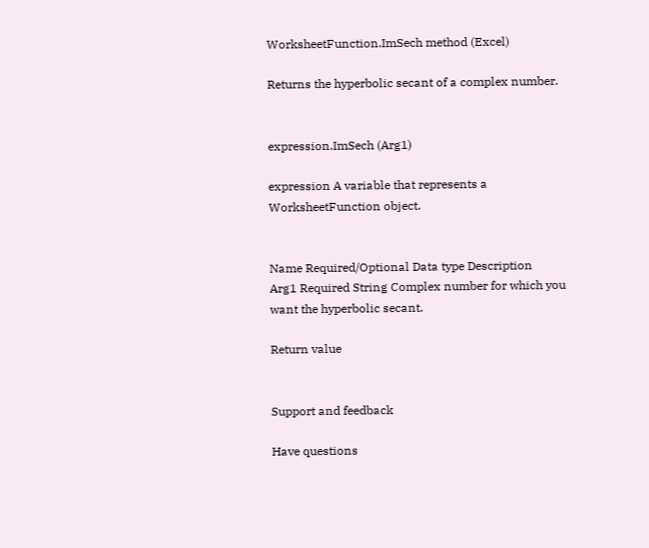WorksheetFunction.ImSech method (Excel)

Returns the hyperbolic secant of a complex number.


expression.ImSech (Arg1)

expression A variable that represents a WorksheetFunction object.


Name Required/Optional Data type Description
Arg1 Required String Complex number for which you want the hyperbolic secant.

Return value


Support and feedback

Have questions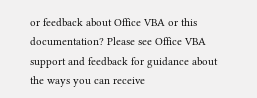or feedback about Office VBA or this documentation? Please see Office VBA support and feedback for guidance about the ways you can receive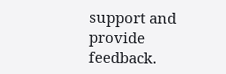support and provide feedback.